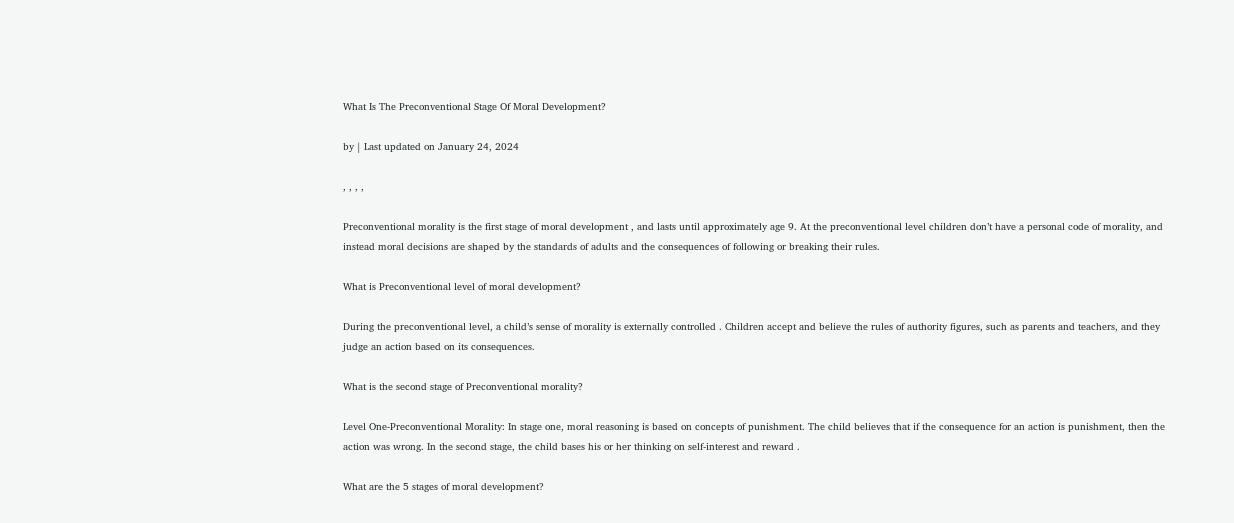What Is The Preconventional Stage Of Moral Development?

by | Last updated on January 24, 2024

, , , ,

Preconventional morality is the first stage of moral development , and lasts until approximately age 9. At the preconventional level children don’t have a personal code of morality, and instead moral decisions are shaped by the standards of adults and the consequences of following or breaking their rules.

What is Preconventional level of moral development?

During the preconventional level, a child’s sense of morality is externally controlled . Children accept and believe the rules of authority figures, such as parents and teachers, and they judge an action based on its consequences.

What is the second stage of Preconventional morality?

Level One-Preconventional Morality: In stage one, moral reasoning is based on concepts of punishment. The child believes that if the consequence for an action is punishment, then the action was wrong. In the second stage, the child bases his or her thinking on self-interest and reward .

What are the 5 stages of moral development?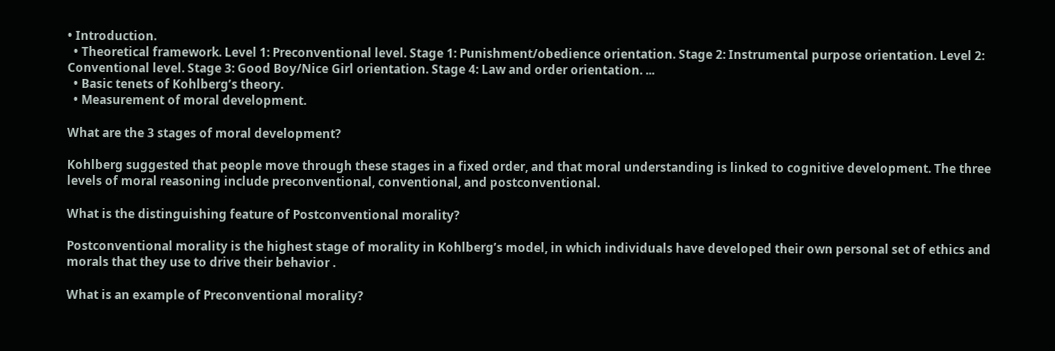• Introduction.
  • Theoretical framework. Level 1: Preconventional level. Stage 1: Punishment/obedience orientation. Stage 2: Instrumental purpose orientation. Level 2: Conventional level. Stage 3: Good Boy/Nice Girl orientation. Stage 4: Law and order orientation. ...
  • Basic tenets of Kohlberg’s theory.
  • Measurement of moral development.

What are the 3 stages of moral development?

Kohlberg suggested that people move through these stages in a fixed order, and that moral understanding is linked to cognitive development. The three levels of moral reasoning include preconventional, conventional, and postconventional.

What is the distinguishing feature of Postconventional morality?

Postconventional morality is the highest stage of morality in Kohlberg’s model, in which individuals have developed their own personal set of ethics and morals that they use to drive their behavior .

What is an example of Preconventional morality?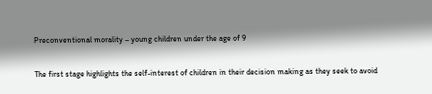Preconventional morality – young children under the age of 9

The first stage highlights the self-interest of children in their decision making as they seek to avoid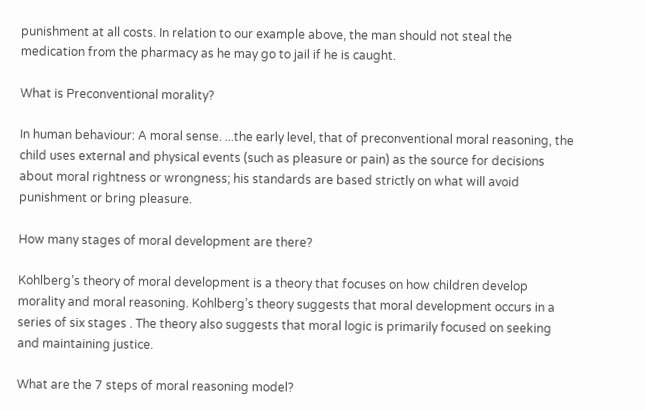punishment at all costs. In relation to our example above, the man should not steal the medication from the pharmacy as he may go to jail if he is caught.

What is Preconventional morality?

In human behaviour: A moral sense. ...the early level, that of preconventional moral reasoning, the child uses external and physical events (such as pleasure or pain) as the source for decisions about moral rightness or wrongness; his standards are based strictly on what will avoid punishment or bring pleasure.

How many stages of moral development are there?

Kohlberg’s theory of moral development is a theory that focuses on how children develop morality and moral reasoning. Kohlberg’s theory suggests that moral development occurs in a series of six stages . The theory also suggests that moral logic is primarily focused on seeking and maintaining justice.

What are the 7 steps of moral reasoning model?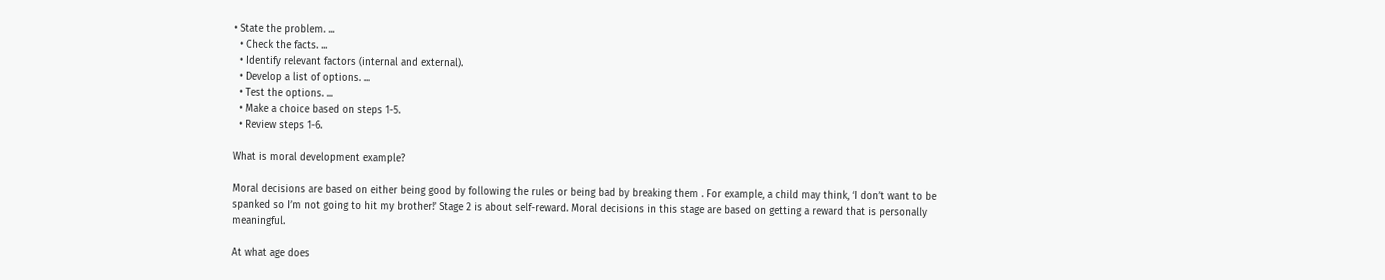• State the problem. ...
  • Check the facts. ...
  • Identify relevant factors (internal and external).
  • Develop a list of options. ...
  • Test the options. ...
  • Make a choice based on steps 1-5.
  • Review steps 1-6.

What is moral development example?

Moral decisions are based on either being good by following the rules or being bad by breaking them . For example, a child may think, ‘I don’t want to be spanked so I’m not going to hit my brother!’ Stage 2 is about self-reward. Moral decisions in this stage are based on getting a reward that is personally meaningful.

At what age does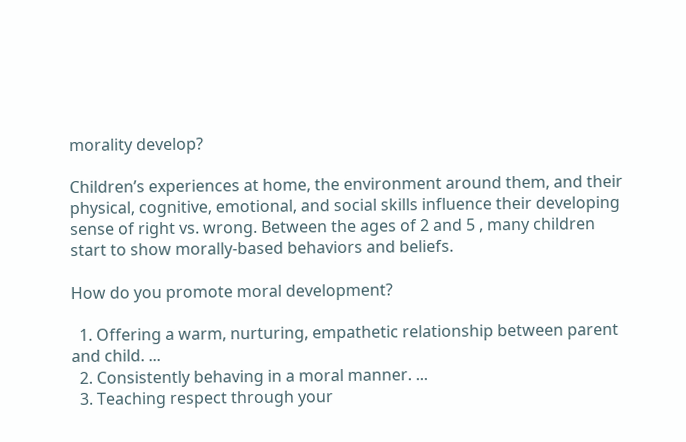morality develop?

Children’s experiences at home, the environment around them, and their physical, cognitive, emotional, and social skills influence their developing sense of right vs. wrong. Between the ages of 2 and 5 , many children start to show morally-based behaviors and beliefs.

How do you promote moral development?

  1. Offering a warm, nurturing, empathetic relationship between parent and child. ...
  2. Consistently behaving in a moral manner. ...
  3. Teaching respect through your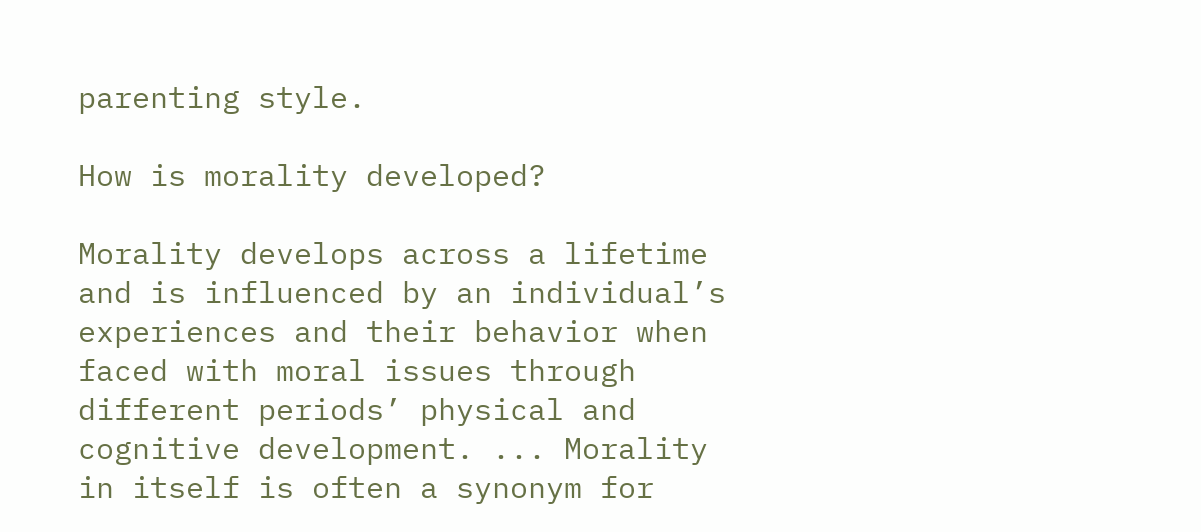parenting style.

How is morality developed?

Morality develops across a lifetime and is influenced by an individual’s experiences and their behavior when faced with moral issues through different periods’ physical and cognitive development. ... Morality in itself is often a synonym for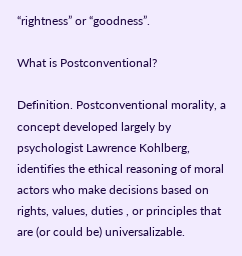“rightness” or “goodness”.

What is Postconventional?

Definition. Postconventional morality, a concept developed largely by psychologist Lawrence Kohlberg, identifies the ethical reasoning of moral actors who make decisions based on rights, values, duties , or principles that are (or could be) universalizable.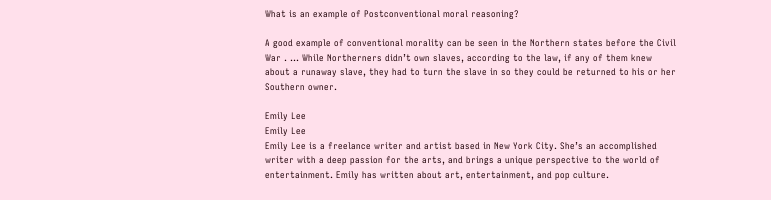What is an example of Postconventional moral reasoning?

A good example of conventional morality can be seen in the Northern states before the Civil War . ... While Northerners didn’t own slaves, according to the law, if any of them knew about a runaway slave, they had to turn the slave in so they could be returned to his or her Southern owner.

Emily Lee
Emily Lee
Emily Lee is a freelance writer and artist based in New York City. She’s an accomplished writer with a deep passion for the arts, and brings a unique perspective to the world of entertainment. Emily has written about art, entertainment, and pop culture.